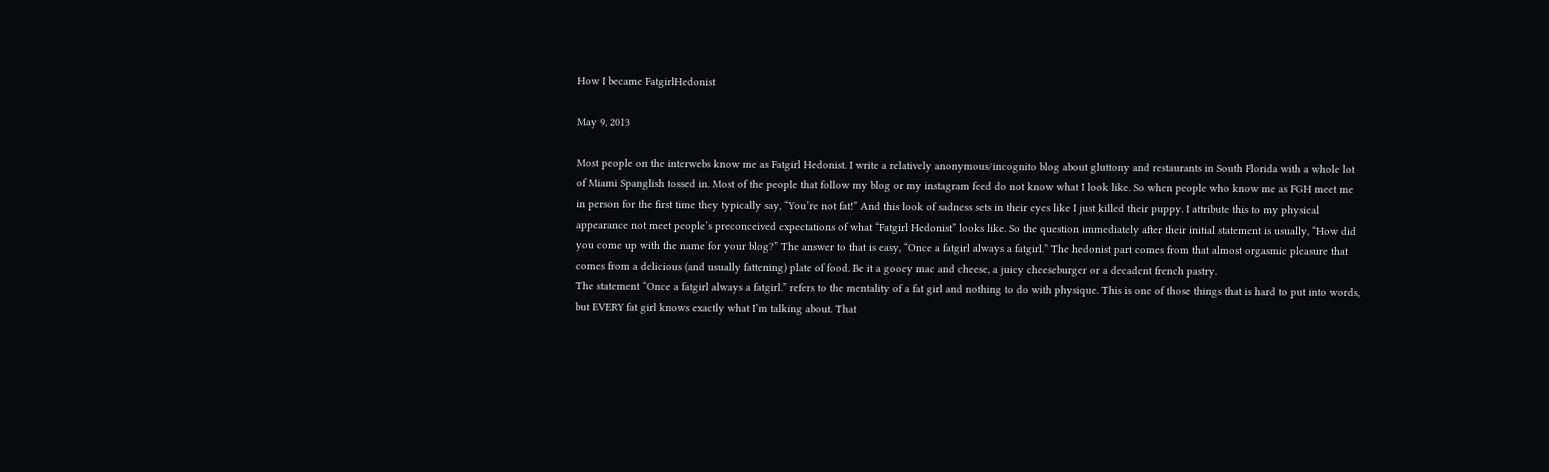How I became FatgirlHedonist

May 9, 2013

Most people on the interwebs know me as Fatgirl Hedonist. I write a relatively anonymous/incognito blog about gluttony and restaurants in South Florida with a whole lot of Miami Spanglish tossed in. Most of the people that follow my blog or my instagram feed do not know what I look like. So when people who know me as FGH meet me in person for the first time they typically say, “You’re not fat!” And this look of sadness sets in their eyes like I just killed their puppy. I attribute this to my physical appearance not meet people’s preconceived expectations of what “Fatgirl Hedonist” looks like. So the question immediately after their initial statement is usually, “How did you come up with the name for your blog?” The answer to that is easy, “Once a fatgirl always a fatgirl.” The hedonist part comes from that almost orgasmic pleasure that comes from a delicious (and usually fattening) plate of food. Be it a gooey mac and cheese, a juicy cheeseburger or a decadent french pastry.
The statement “Once a fatgirl always a fatgirl.” refers to the mentality of a fat girl and nothing to do with physique. This is one of those things that is hard to put into words, but EVERY fat girl knows exactly what I’m talking about. That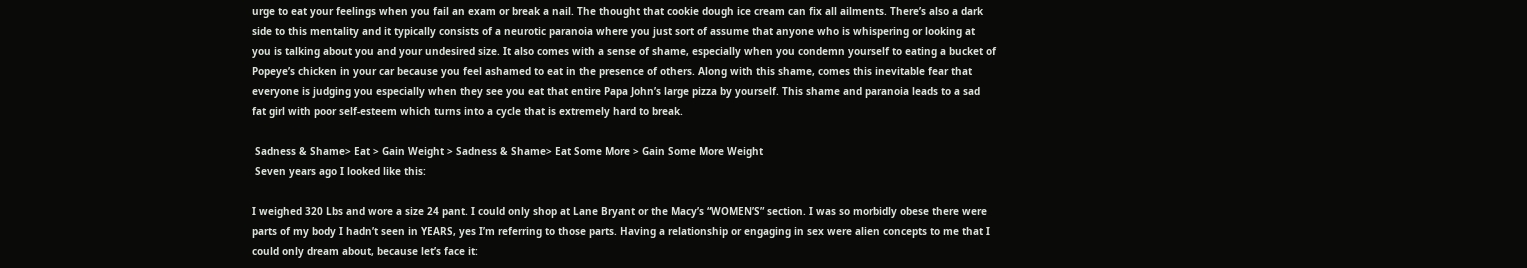urge to eat your feelings when you fail an exam or break a nail. The thought that cookie dough ice cream can fix all ailments. There’s also a dark side to this mentality and it typically consists of a neurotic paranoia where you just sort of assume that anyone who is whispering or looking at you is talking about you and your undesired size. It also comes with a sense of shame, especially when you condemn yourself to eating a bucket of Popeye’s chicken in your car because you feel ashamed to eat in the presence of others. Along with this shame, comes this inevitable fear that everyone is judging you especially when they see you eat that entire Papa John’s large pizza by yourself. This shame and paranoia leads to a sad fat girl with poor self-esteem which turns into a cycle that is extremely hard to break.

 Sadness & Shame> Eat > Gain Weight > Sadness & Shame> Eat Some More > Gain Some More Weight
 Seven years ago I looked like this:

I weighed 320 Lbs and wore a size 24 pant. I could only shop at Lane Bryant or the Macy’s “WOMEN’S” section. I was so morbidly obese there were parts of my body I hadn’t seen in YEARS, yes I’m referring to those parts. Having a relationship or engaging in sex were alien concepts to me that I could only dream about, because let’s face it: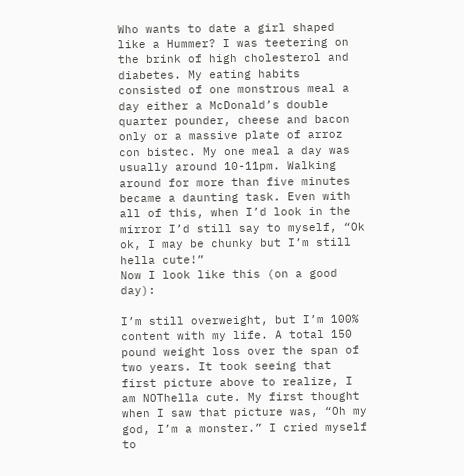Who wants to date a girl shaped like a Hummer? I was teetering on the brink of high cholesterol and diabetes. My eating habits consisted of one monstrous meal a day either a McDonald’s double quarter pounder, cheese and bacon only or a massive plate of arroz con bistec. My one meal a day was usually around 10-11pm. Walking around for more than five minutes became a daunting task. Even with all of this, when I’d look in the mirror I’d still say to myself, “Ok ok, I may be chunky but I’m still hella cute!”
Now I look like this (on a good day):

I’m still overweight, but I’m 100% content with my life. A total 150 pound weight loss over the span of two years. It took seeing that first picture above to realize, I am NOThella cute. My first thought when I saw that picture was, “Oh my god, I’m a monster.” I cried myself to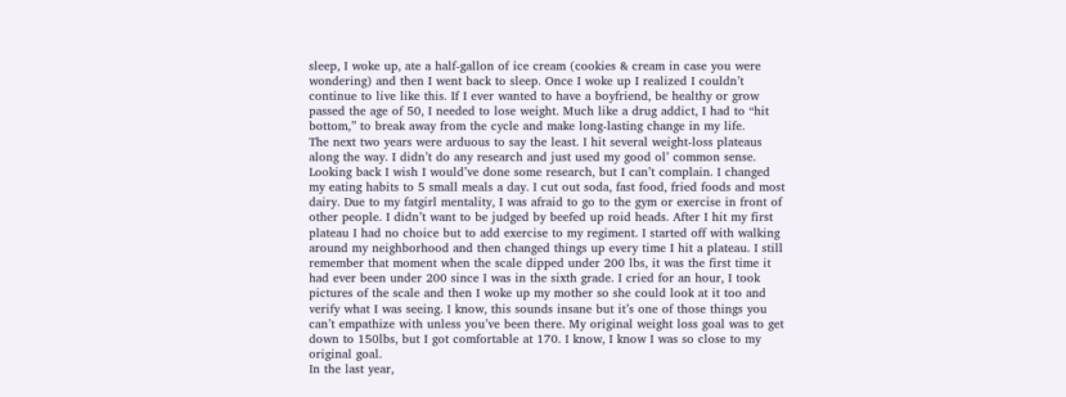sleep, I woke up, ate a half-gallon of ice cream (cookies & cream in case you were wondering) and then I went back to sleep. Once I woke up I realized I couldn’t continue to live like this. If I ever wanted to have a boyfriend, be healthy or grow passed the age of 50, I needed to lose weight. Much like a drug addict, I had to “hit bottom,” to break away from the cycle and make long-lasting change in my life.
The next two years were arduous to say the least. I hit several weight-loss plateaus along the way. I didn’t do any research and just used my good ol’ common sense. Looking back I wish I would’ve done some research, but I can’t complain. I changed my eating habits to 5 small meals a day. I cut out soda, fast food, fried foods and most dairy. Due to my fatgirl mentality, I was afraid to go to the gym or exercise in front of other people. I didn’t want to be judged by beefed up roid heads. After I hit my first plateau I had no choice but to add exercise to my regiment. I started off with walking around my neighborhood and then changed things up every time I hit a plateau. I still remember that moment when the scale dipped under 200 lbs, it was the first time it had ever been under 200 since I was in the sixth grade. I cried for an hour, I took pictures of the scale and then I woke up my mother so she could look at it too and verify what I was seeing. I know, this sounds insane but it’s one of those things you can’t empathize with unless you’ve been there. My original weight loss goal was to get down to 150lbs, but I got comfortable at 170. I know, I know I was so close to my original goal.
In the last year,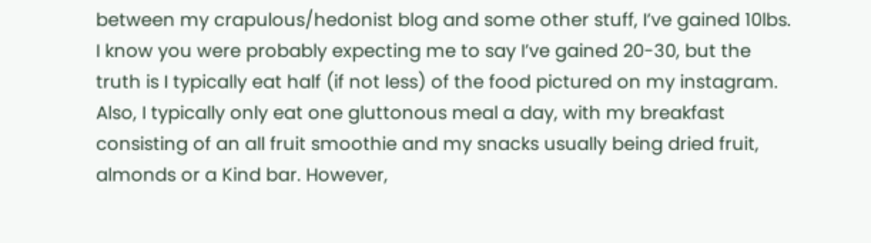between my crapulous/hedonist blog and some other stuff, I’ve gained 10lbs. I know you were probably expecting me to say I’ve gained 20-30, but the truth is I typically eat half (if not less) of the food pictured on my instagram. Also, I typically only eat one gluttonous meal a day, with my breakfast consisting of an all fruit smoothie and my snacks usually being dried fruit, almonds or a Kind bar. However,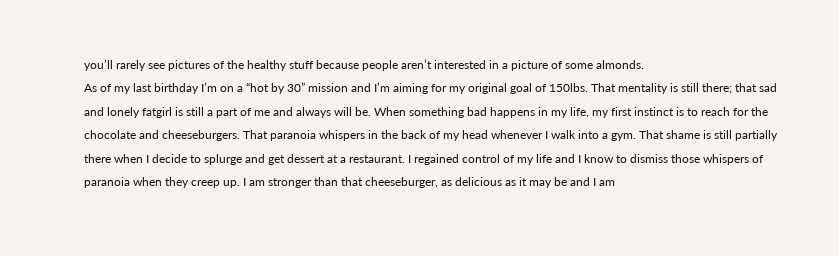you’ll rarely see pictures of the healthy stuff because people aren’t interested in a picture of some almonds.
As of my last birthday I’m on a “hot by 30” mission and I’m aiming for my original goal of 150lbs. That mentality is still there; that sad and lonely fatgirl is still a part of me and always will be. When something bad happens in my life, my first instinct is to reach for the chocolate and cheeseburgers. That paranoia whispers in the back of my head whenever I walk into a gym. That shame is still partially there when I decide to splurge and get dessert at a restaurant. I regained control of my life and I know to dismiss those whispers of paranoia when they creep up. I am stronger than that cheeseburger, as delicious as it may be and I am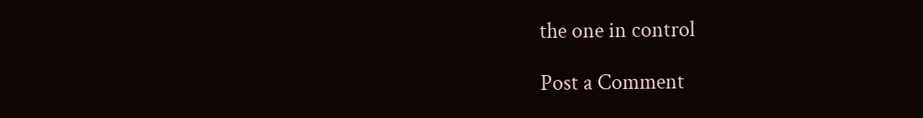the one in control

Post a Comment